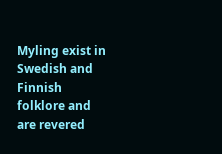Myling exist in Swedish and Finnish folklore and are revered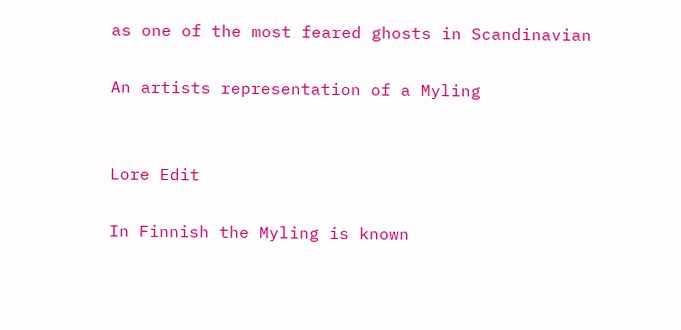as one of the most feared ghosts in Scandinavian

An artists representation of a Myling


Lore Edit

In Finnish the Myling is known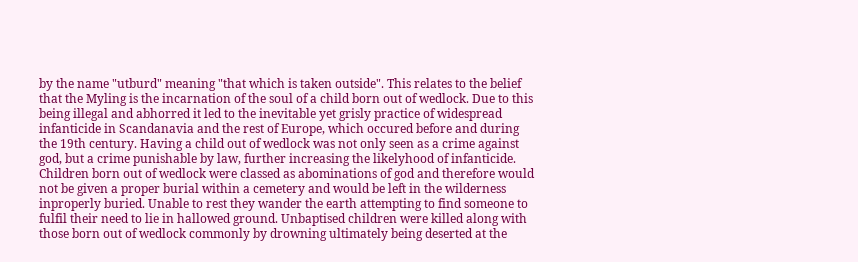by the name "utburd" meaning "that which is taken outside". This relates to the belief that the Myling is the incarnation of the soul of a child born out of wedlock. Due to this being illegal and abhorred it led to the inevitable yet grisly practice of widespread infanticide in Scandanavia and the rest of Europe, which occured before and during the 19th century. Having a child out of wedlock was not only seen as a crime against god, but a crime punishable by law, further increasing the likelyhood of infanticide. Children born out of wedlock were classed as abominations of god and therefore would not be given a proper burial within a cemetery and would be left in the wilderness inproperly buried. Unable to rest they wander the earth attempting to find someone to fulfil their need to lie in hallowed ground. Unbaptised children were killed along with those born out of wedlock commonly by drowning ultimately being deserted at the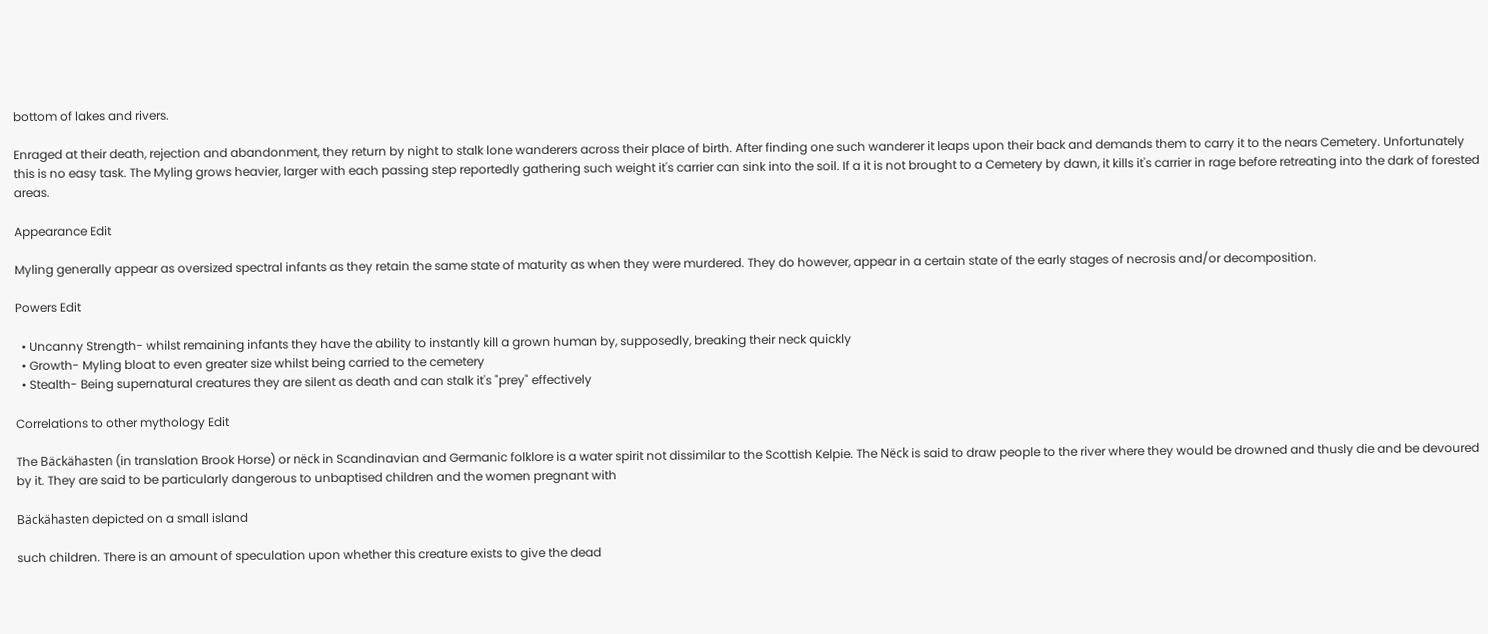bottom of lakes and rivers.

Enraged at their death, rejection and abandonment, they return by night to stalk lone wanderers across their place of birth. After finding one such wanderer it leaps upon their back and demands them to carry it to the nears Cemetery. Unfortunately this is no easy task. The Myling grows heavier, larger with each passing step reportedly gathering such weight it's carrier can sink into the soil. If a it is not brought to a Cemetery by dawn, it kills it's carrier in rage before retreating into the dark of forested areas.

Appearance Edit

Myling generally appear as oversized spectral infants as they retain the same state of maturity as when they were murdered. They do however, appear in a certain state of the early stages of necrosis and/or decomposition.

Powers Edit

  • Uncanny Strength- whilst remaining infants they have the ability to instantly kill a grown human by, supposedly, breaking their neck quickly
  • Growth- Myling bloat to even greater size whilst being carried to the cemetery
  • Stealth- Being supernatural creatures they are silent as death and can stalk it's "prey" effectively

Correlations to other mythology Edit

The Bäckähasten (in translation Brook Horse) or nëck in Scandinavian and Germanic folklore is a water spirit not dissimilar to the Scottish Kelpie. The Nëck is said to draw people to the river where they would be drowned and thusly die and be devoured by it. They are said to be particularly dangerous to unbaptised children and the women pregnant with

Bäckähasten depicted on a small island

such children. There is an amount of speculation upon whether this creature exists to give the dead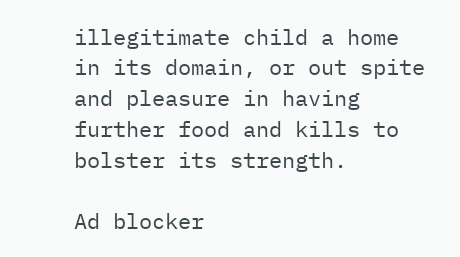illegitimate child a home in its domain, or out spite and pleasure in having further food and kills to bolster its strength.

Ad blocker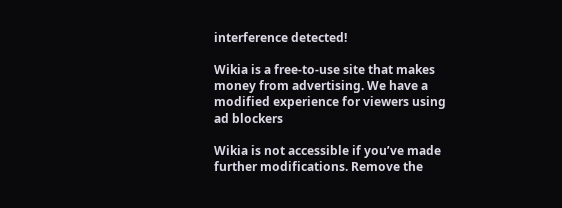interference detected!

Wikia is a free-to-use site that makes money from advertising. We have a modified experience for viewers using ad blockers

Wikia is not accessible if you’ve made further modifications. Remove the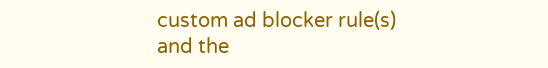custom ad blocker rule(s) and the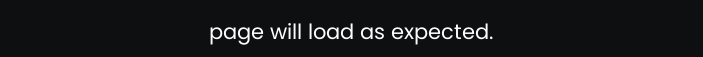page will load as expected.